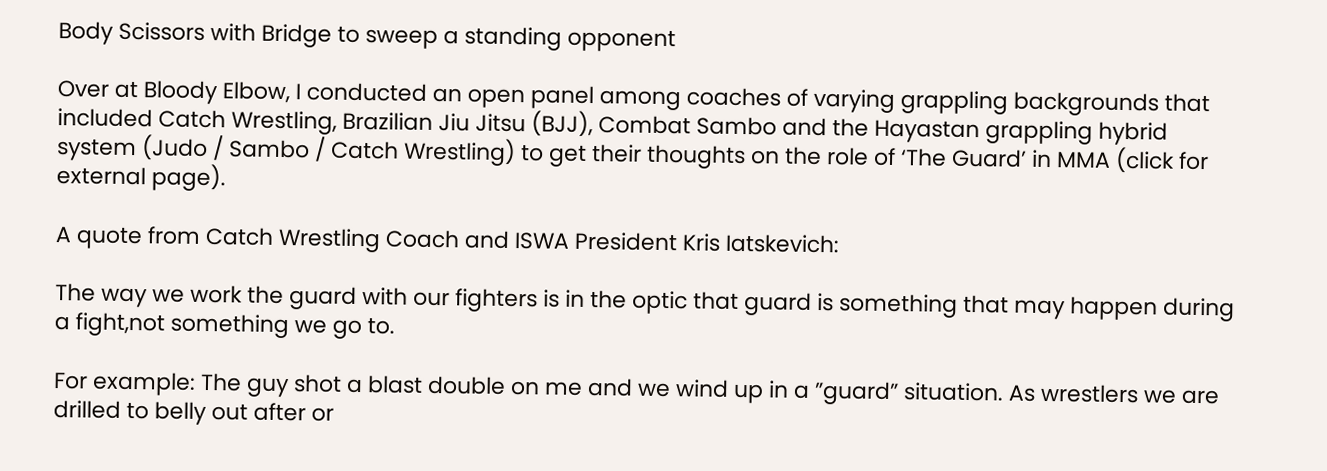Body Scissors with Bridge to sweep a standing opponent

Over at Bloody Elbow, I conducted an open panel among coaches of varying grappling backgrounds that included Catch Wrestling, Brazilian Jiu Jitsu (BJJ), Combat Sambo and the Hayastan grappling hybrid system (Judo / Sambo / Catch Wrestling) to get their thoughts on the role of ‘The Guard’ in MMA (click for external page).

A quote from Catch Wrestling Coach and ISWA President Kris Iatskevich:

The way we work the guard with our fighters is in the optic that guard is something that may happen during a fight,not something we go to.

For example: The guy shot a blast double on me and we wind up in a ”guard” situation. As wrestlers we are drilled to belly out after or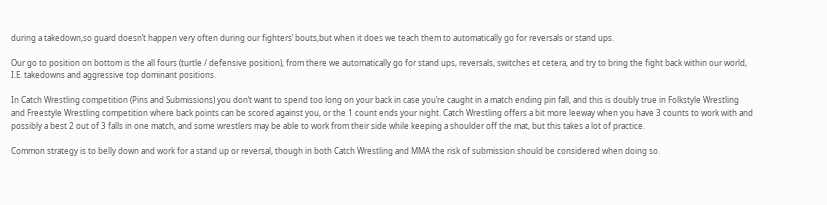during a takedown,so guard doesn’t happen very often during our fighters’ bouts,but when it does we teach them to automatically go for reversals or stand ups.

Our go to position on bottom is the all fours (turtle / defensive position), from there we automatically go for stand ups, reversals, switches et cetera, and try to bring the fight back within our world, I.E. takedowns and aggressive top dominant positions.

In Catch Wrestling competition (Pins and Submissions) you don’t want to spend too long on your back in case you’re caught in a match ending pin fall, and this is doubly true in Folkstyle Wrestling and Freestyle Wrestling competition where back points can be scored against you, or the 1 count ends your night. Catch Wrestling offers a bit more leeway when you have 3 counts to work with and possibly a best 2 out of 3 falls in one match, and some wrestlers may be able to work from their side while keeping a shoulder off the mat, but this takes a lot of practice.

Common strategy is to belly down and work for a stand up or reversal, though in both Catch Wrestling and MMA the risk of submission should be considered when doing so.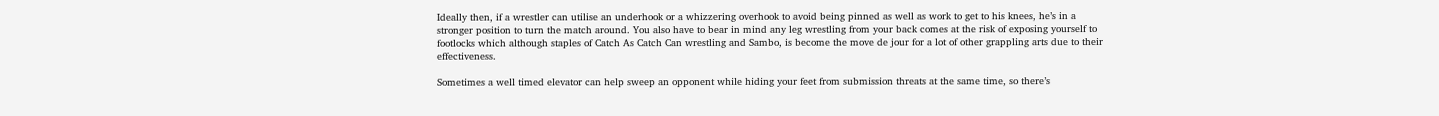Ideally then, if a wrestler can utilise an underhook or a whizzering overhook to avoid being pinned as well as work to get to his knees, he’s in a stronger position to turn the match around. You also have to bear in mind any leg wrestling from your back comes at the risk of exposing yourself to footlocks which although staples of Catch As Catch Can wrestling and Sambo, is become the move de jour for a lot of other grappling arts due to their effectiveness.

Sometimes a well timed elevator can help sweep an opponent while hiding your feet from submission threats at the same time, so there’s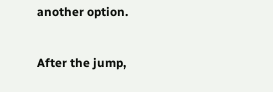another option.

After the jump,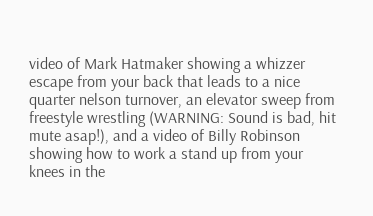video of Mark Hatmaker showing a whizzer escape from your back that leads to a nice quarter nelson turnover, an elevator sweep from freestyle wrestling (WARNING: Sound is bad, hit mute asap!), and a video of Billy Robinson showing how to work a stand up from your knees in the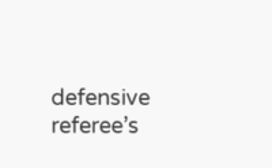defensive referee’s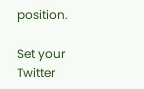position.

Set your Twitter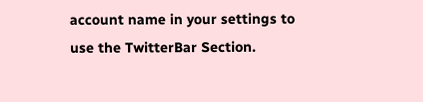account name in your settings to use the TwitterBar Section.